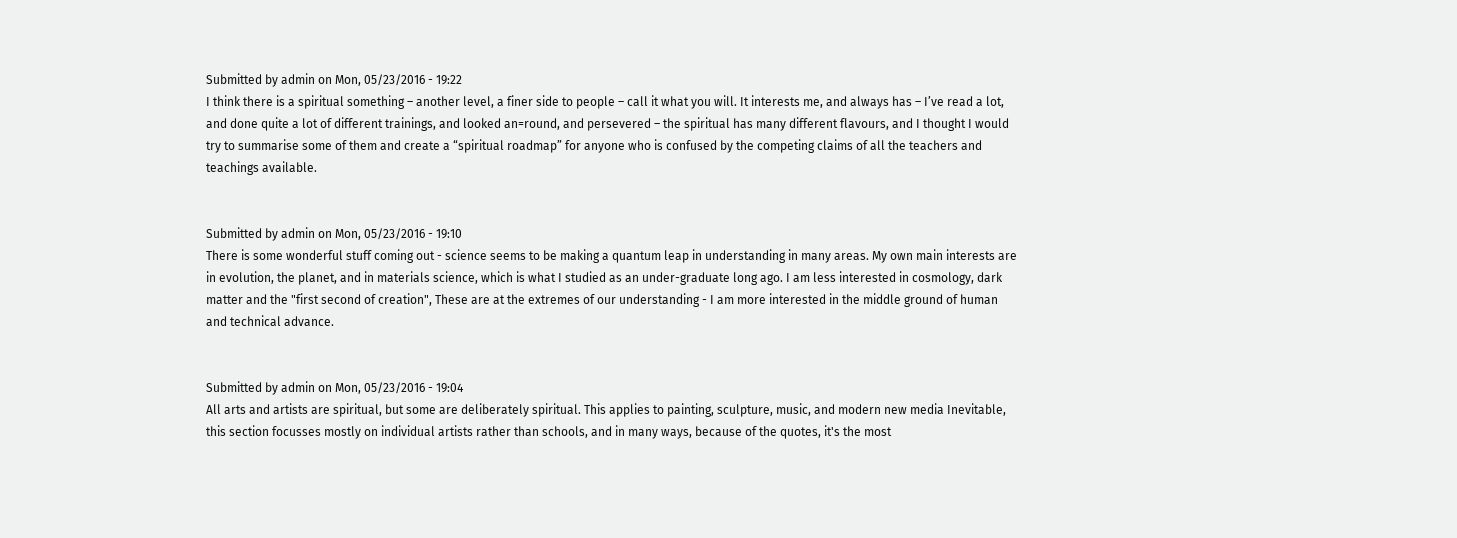Submitted by admin on Mon, 05/23/2016 - 19:22
I think there is a spiritual something – another level, a finer side to people – call it what you will. It interests me, and always has – I’ve read a lot, and done quite a lot of different trainings, and looked an=round, and persevered – the spiritual has many different flavours, and I thought I would try to summarise some of them and create a “spiritual roadmap” for anyone who is confused by the competing claims of all the teachers and teachings available.


Submitted by admin on Mon, 05/23/2016 - 19:10
There is some wonderful stuff coming out - science seems to be making a quantum leap in understanding in many areas. My own main interests are in evolution, the planet, and in materials science, which is what I studied as an under-graduate long ago. I am less interested in cosmology, dark matter and the "first second of creation", These are at the extremes of our understanding - I am more interested in the middle ground of human and technical advance.


Submitted by admin on Mon, 05/23/2016 - 19:04
All arts and artists are spiritual, but some are deliberately spiritual. This applies to painting, sculpture, music, and modern new media Inevitable, this section focusses mostly on individual artists rather than schools, and in many ways, because of the quotes, it's the most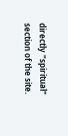directly "spiritual" section of the site.